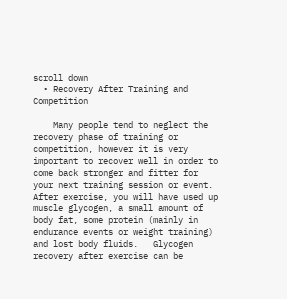scroll down
  • Recovery After Training and Competition

    Many people tend to neglect the recovery phase of training or competition, however it is very important to recover well in order to come back stronger and fitter for your next training session or event. After exercise, you will have used up muscle glycogen, a small amount of body fat, some protein (mainly in endurance events or weight training) and lost body fluids.   Glycogen recovery after exercise can be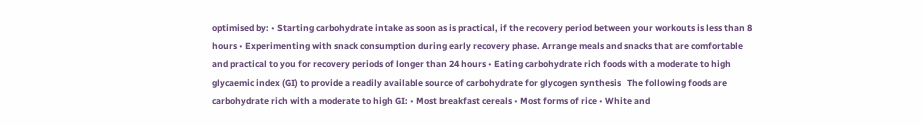optimised by: • Starting carbohydrate intake as soon as is practical, if the recovery period between your workouts is less than 8 hours • Experimenting with snack consumption during early recovery phase. Arrange meals and snacks that are comfortable and practical to you for recovery periods of longer than 24 hours • Eating carbohydrate rich foods with a moderate to high glycaemic index (GI) to provide a readily available source of carbohydrate for glycogen synthesis   The following foods are carbohydrate rich with a moderate to high GI: • Most breakfast cereals • Most forms of rice • White and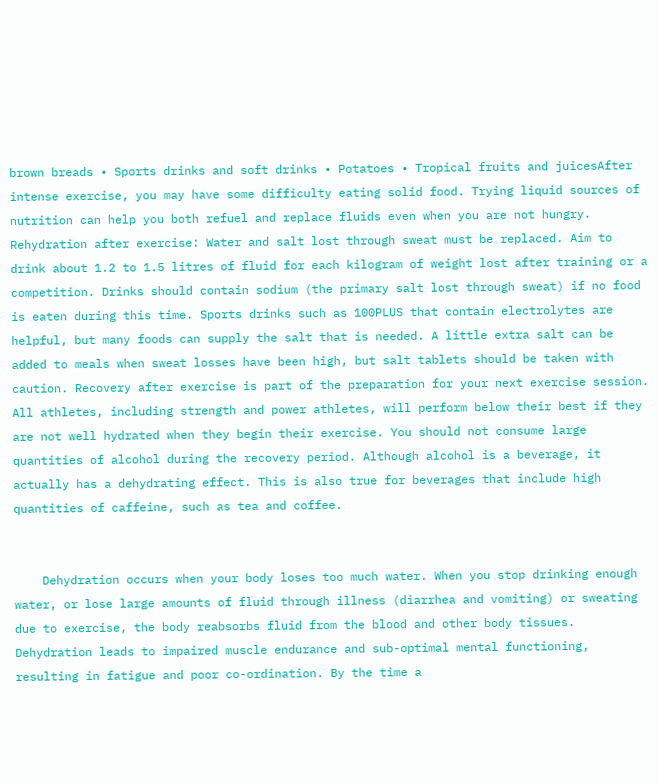brown breads • Sports drinks and soft drinks • Potatoes • Tropical fruits and juicesAfter intense exercise, you may have some difficulty eating solid food. Trying liquid sources of nutrition can help you both refuel and replace fluids even when you are not hungry.   Rehydration after exercise: Water and salt lost through sweat must be replaced. Aim to drink about 1.2 to 1.5 litres of fluid for each kilogram of weight lost after training or a competition. Drinks should contain sodium (the primary salt lost through sweat) if no food is eaten during this time. Sports drinks such as 100PLUS that contain electrolytes are helpful, but many foods can supply the salt that is needed. A little extra salt can be added to meals when sweat losses have been high, but salt tablets should be taken with caution. Recovery after exercise is part of the preparation for your next exercise session. All athletes, including strength and power athletes, will perform below their best if they are not well hydrated when they begin their exercise. You should not consume large quantities of alcohol during the recovery period. Although alcohol is a beverage, it actually has a dehydrating effect. This is also true for beverages that include high quantities of caffeine, such as tea and coffee.


    Dehydration occurs when your body loses too much water. When you stop drinking enough water, or lose large amounts of fluid through illness (diarrhea and vomiting) or sweating due to exercise, the body reabsorbs fluid from the blood and other body tissues. Dehydration leads to impaired muscle endurance and sub-optimal mental functioning, resulting in fatigue and poor co-ordination. By the time a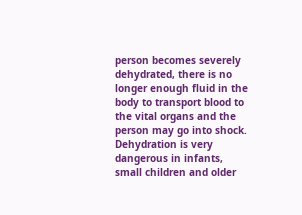person becomes severely dehydrated, there is no longer enough fluid in the body to transport blood to the vital organs and the person may go into shock. Dehydration is very dangerous in infants, small children and older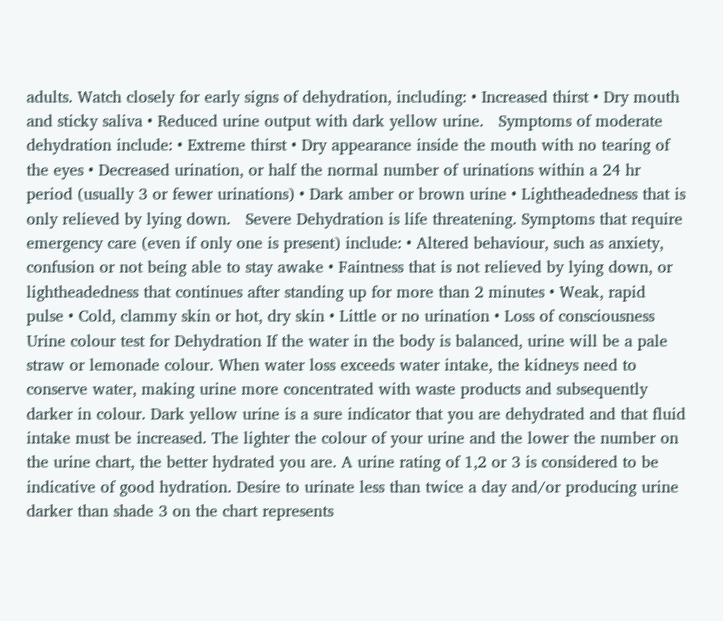adults. Watch closely for early signs of dehydration, including: • Increased thirst • Dry mouth and sticky saliva • Reduced urine output with dark yellow urine.   Symptoms of moderate dehydration include: • Extreme thirst • Dry appearance inside the mouth with no tearing of the eyes • Decreased urination, or half the normal number of urinations within a 24 hr period (usually 3 or fewer urinations) • Dark amber or brown urine • Lightheadedness that is only relieved by lying down.   Severe Dehydration is life threatening. Symptoms that require emergency care (even if only one is present) include: • Altered behaviour, such as anxiety, confusion or not being able to stay awake • Faintness that is not relieved by lying down, or lightheadedness that continues after standing up for more than 2 minutes • Weak, rapid pulse • Cold, clammy skin or hot, dry skin • Little or no urination • Loss of consciousness   Urine colour test for Dehydration If the water in the body is balanced, urine will be a pale straw or lemonade colour. When water loss exceeds water intake, the kidneys need to conserve water, making urine more concentrated with waste products and subsequently darker in colour. Dark yellow urine is a sure indicator that you are dehydrated and that fluid intake must be increased. The lighter the colour of your urine and the lower the number on the urine chart, the better hydrated you are. A urine rating of 1,2 or 3 is considered to be indicative of good hydration. Desire to urinate less than twice a day and/or producing urine darker than shade 3 on the chart represents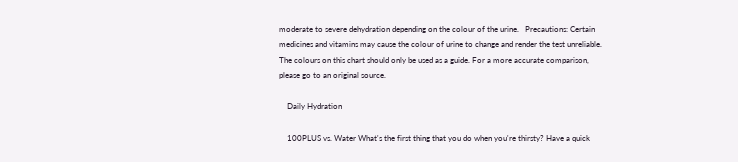moderate to severe dehydration depending on the colour of the urine.   Precautions: Certain medicines and vitamins may cause the colour of urine to change and render the test unreliable. The colours on this chart should only be used as a guide. For a more accurate comparison, please go to an original source.

    Daily Hydration

    100PLUS vs. Water What's the first thing that you do when you're thirsty? Have a quick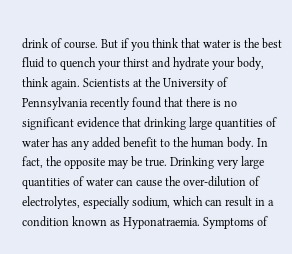drink of course. But if you think that water is the best fluid to quench your thirst and hydrate your body, think again. Scientists at the University of Pennsylvania recently found that there is no significant evidence that drinking large quantities of water has any added benefit to the human body. In fact, the opposite may be true. Drinking very large quantities of water can cause the over-dilution of electrolytes, especially sodium, which can result in a condition known as Hyponatraemia. Symptoms of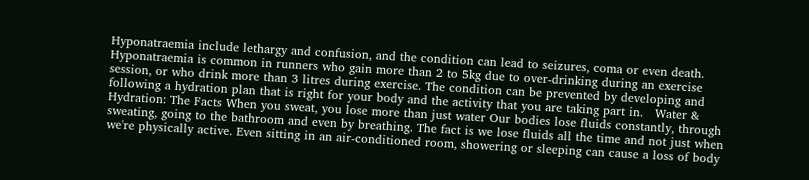Hyponatraemia include lethargy and confusion, and the condition can lead to seizures, coma or even death. Hyponatraemia is common in runners who gain more than 2 to 5kg due to over-drinking during an exercise session, or who drink more than 3 litres during exercise. The condition can be prevented by developing and following a hydration plan that is right for your body and the activity that you are taking part in.   Water & Hydration: The Facts When you sweat, you lose more than just water Our bodies lose fluids constantly, through sweating, going to the bathroom and even by breathing. The fact is we lose fluids all the time and not just when we're physically active. Even sitting in an air-conditioned room, showering or sleeping can cause a loss of body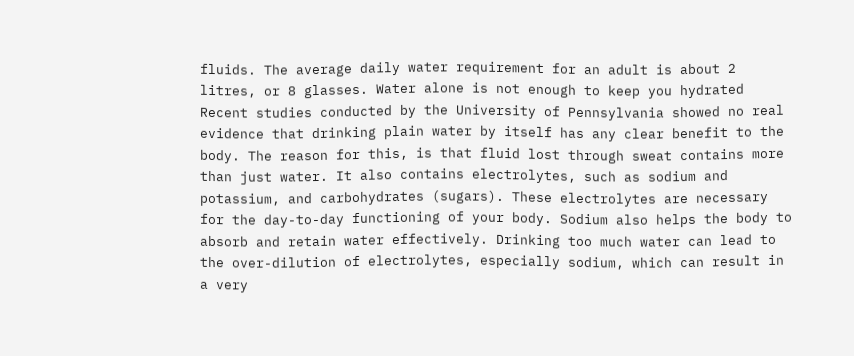fluids. The average daily water requirement for an adult is about 2 litres, or 8 glasses. Water alone is not enough to keep you hydrated Recent studies conducted by the University of Pennsylvania showed no real evidence that drinking plain water by itself has any clear benefit to the body. The reason for this, is that fluid lost through sweat contains more than just water. It also contains electrolytes, such as sodium and potassium, and carbohydrates (sugars). These electrolytes are necessary for the day-to-day functioning of your body. Sodium also helps the body to absorb and retain water effectively. Drinking too much water can lead to the over-dilution of electrolytes, especially sodium, which can result in a very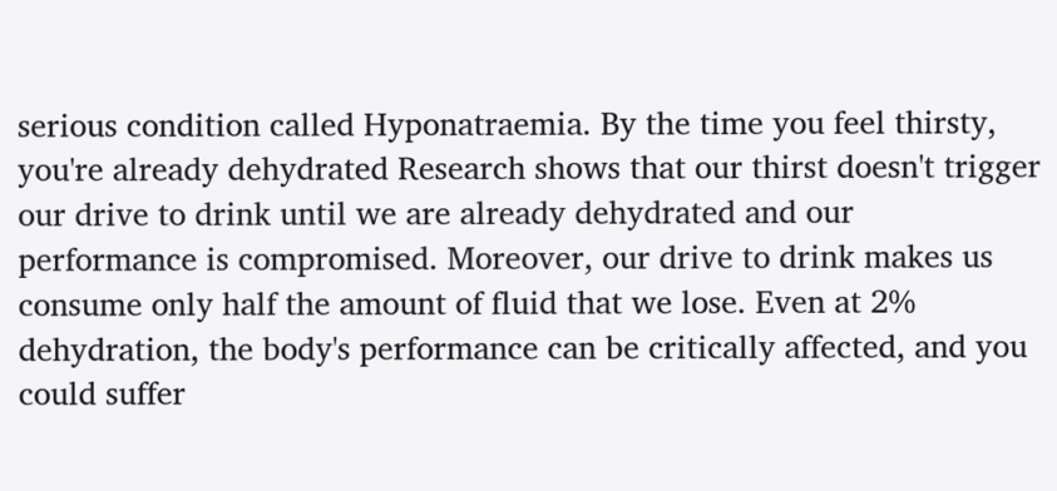serious condition called Hyponatraemia. By the time you feel thirsty, you're already dehydrated Research shows that our thirst doesn't trigger our drive to drink until we are already dehydrated and our performance is compromised. Moreover, our drive to drink makes us consume only half the amount of fluid that we lose. Even at 2% dehydration, the body's performance can be critically affected, and you could suffer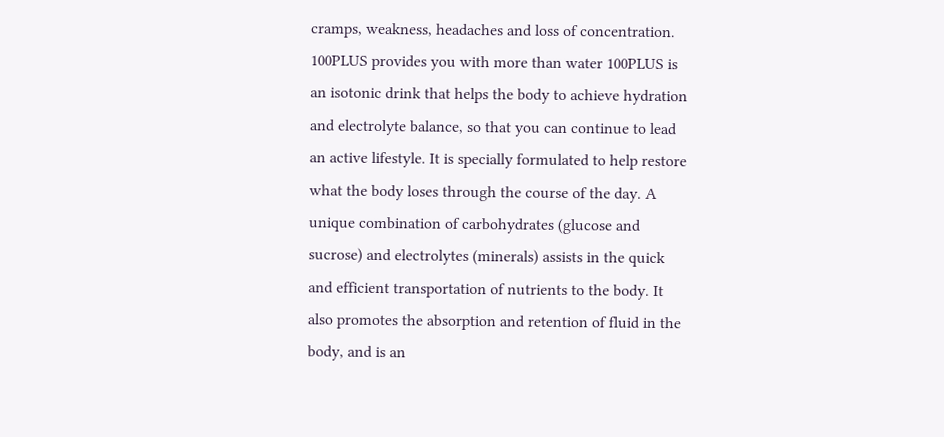cramps, weakness, headaches and loss of concentration. 100PLUS provides you with more than water 100PLUS is an isotonic drink that helps the body to achieve hydration and electrolyte balance, so that you can continue to lead an active lifestyle. It is specially formulated to help restore what the body loses through the course of the day. A unique combination of carbohydrates (glucose and sucrose) and electrolytes (minerals) assists in the quick and efficient transportation of nutrients to the body. It also promotes the absorption and retention of fluid in the body, and is an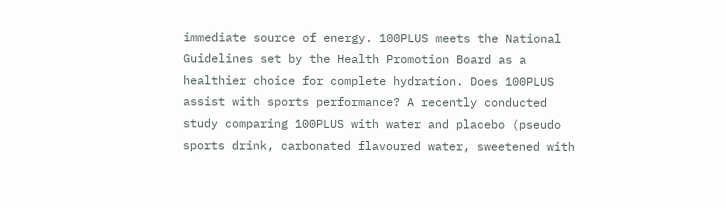immediate source of energy. 100PLUS meets the National Guidelines set by the Health Promotion Board as a healthier choice for complete hydration. Does 100PLUS assist with sports performance? A recently conducted study comparing 100PLUS with water and placebo (pseudo sports drink, carbonated flavoured water, sweetened with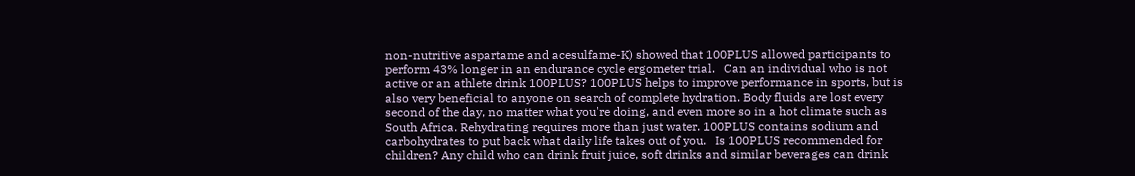non-nutritive aspartame and acesulfame-K) showed that 100PLUS allowed participants to perform 43% longer in an endurance cycle ergometer trial.   Can an individual who is not active or an athlete drink 100PLUS? 100PLUS helps to improve performance in sports, but is also very beneficial to anyone on search of complete hydration. Body fluids are lost every second of the day, no matter what you're doing, and even more so in a hot climate such as South Africa. Rehydrating requires more than just water. 100PLUS contains sodium and carbohydrates to put back what daily life takes out of you.   Is 100PLUS recommended for children? Any child who can drink fruit juice, soft drinks and similar beverages can drink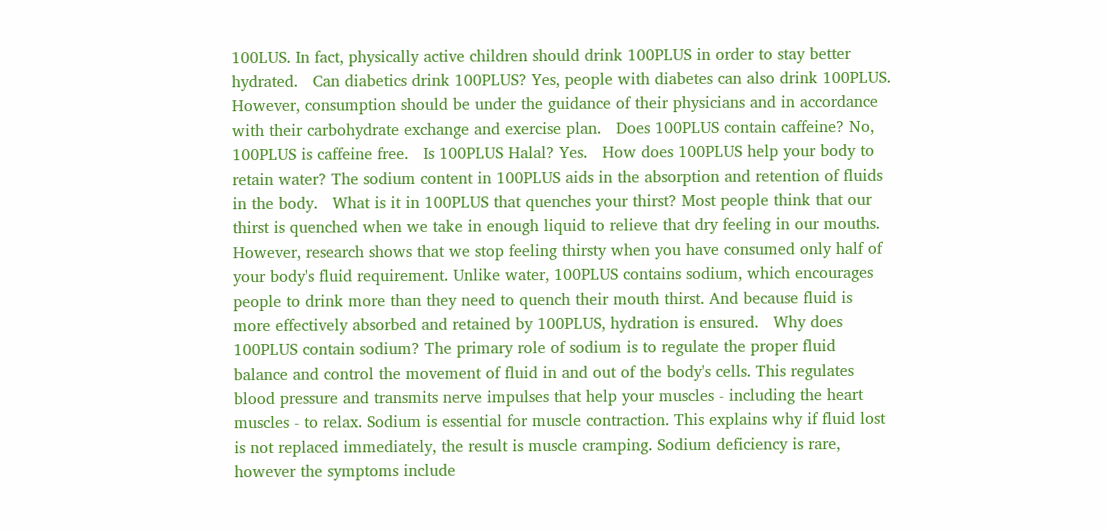100LUS. In fact, physically active children should drink 100PLUS in order to stay better hydrated.   Can diabetics drink 100PLUS? Yes, people with diabetes can also drink 100PLUS. However, consumption should be under the guidance of their physicians and in accordance with their carbohydrate exchange and exercise plan.   Does 100PLUS contain caffeine? No, 100PLUS is caffeine free.   Is 100PLUS Halal? Yes.   How does 100PLUS help your body to retain water? The sodium content in 100PLUS aids in the absorption and retention of fluids in the body.   What is it in 100PLUS that quenches your thirst? Most people think that our thirst is quenched when we take in enough liquid to relieve that dry feeling in our mouths. However, research shows that we stop feeling thirsty when you have consumed only half of your body's fluid requirement. Unlike water, 100PLUS contains sodium, which encourages people to drink more than they need to quench their mouth thirst. And because fluid is more effectively absorbed and retained by 100PLUS, hydration is ensured.   Why does 100PLUS contain sodium? The primary role of sodium is to regulate the proper fluid balance and control the movement of fluid in and out of the body's cells. This regulates blood pressure and transmits nerve impulses that help your muscles - including the heart muscles - to relax. Sodium is essential for muscle contraction. This explains why if fluid lost is not replaced immediately, the result is muscle cramping. Sodium deficiency is rare, however the symptoms include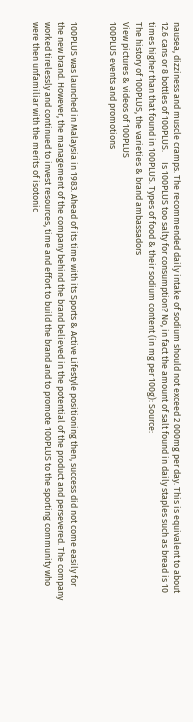nausea, dizziness and muscle cramps. The recommended daily intake of sodium should not exceed 2 000mg per day. This is equivalent to about 12.6 cans or 8 bottles of 100PLUS.     Is 100PLUS too salty for consumption? No, in fact the amount of salt found in daily staples such as bread is 10 times higher than that found in 100PLUS. Types of food & their sodium content (in mg per 100g): Source:
The history of 100PLUS, the varieties & brand ambassadors
View pictures & videos of 100PLUS
100PLUS events and promotions


100PLUS was launched in Malaysia in 1983. Ahead of its time with its Sports & Active Lifestyle positioning then, success did not come easily for the new brand. However, the management of the company behind the brand believed in the potential of the product and persevered. The company worked tirelessly and continued to invest resources, time and effort to build the brand and to promote 100PLUS to the sporting community who were then unfamiliar with the merits of isotonic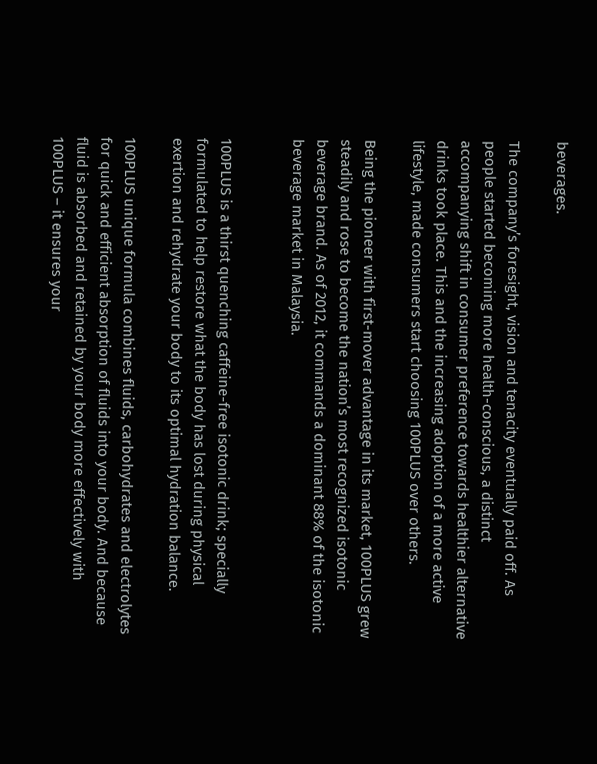beverages.

The company’s foresight, vision and tenacity eventually paid off. As people started becoming more health-conscious, a distinct accompanying shift in consumer preference towards healthier alternative drinks took place. This and the increasing adoption of a more active lifestyle, made consumers start choosing 100PLUS over others.

Being the pioneer with first-mover advantage in its market, 100PLUS grew steadily and rose to become the nation’s most recognized isotonic beverage brand. As of 2012, it commands a dominant 88% of the isotonic beverage market in Malaysia.


100PLUS is a thirst quenching caffeine-free isotonic drink; specially formulated to help restore what the body has lost during physical exertion and rehydrate your body to its optimal hydration balance.

100PLUS unique formula combines fluids, carbohydrates and electrolytes for quick and efficient absorption of fluids into your body. And because fluid is absorbed and retained by your body more effectively with 100PLUS – it ensures your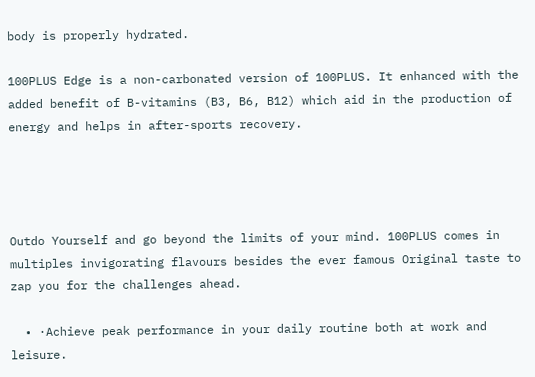body is properly hydrated.

100PLUS Edge is a non-carbonated version of 100PLUS. It enhanced with the added benefit of B-vitamins (B3, B6, B12) which aid in the production of energy and helps in after-sports recovery.




Outdo Yourself and go beyond the limits of your mind. 100PLUS comes in multiples invigorating flavours besides the ever famous Original taste to zap you for the challenges ahead.

  • ·Achieve peak performance in your daily routine both at work and leisure.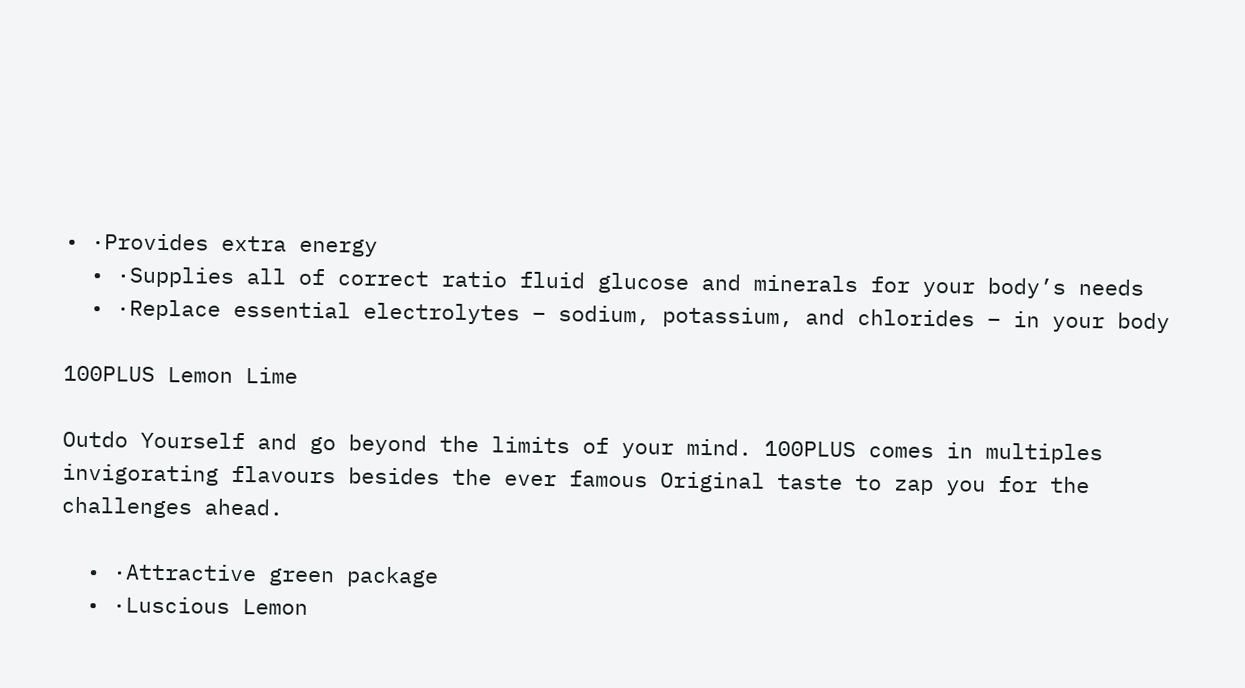• ·Provides extra energy
  • ·Supplies all of correct ratio fluid glucose and minerals for your body’s needs
  • ·Replace essential electrolytes – sodium, potassium, and chlorides – in your body

100PLUS Lemon Lime

Outdo Yourself and go beyond the limits of your mind. 100PLUS comes in multiples invigorating flavours besides the ever famous Original taste to zap you for the challenges ahead.

  • ·Attractive green package
  • ·Luscious Lemon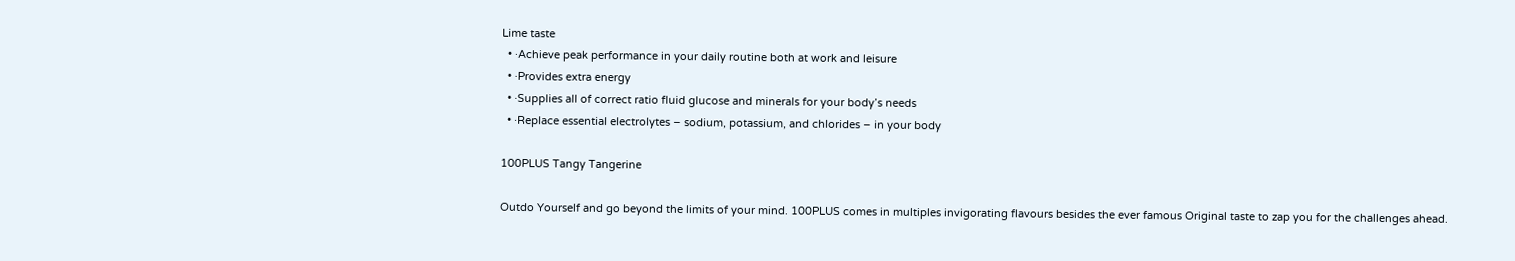Lime taste
  • ·Achieve peak performance in your daily routine both at work and leisure
  • ·Provides extra energy
  • ·Supplies all of correct ratio fluid glucose and minerals for your body’s needs
  • ·Replace essential electrolytes – sodium, potassium, and chlorides – in your body

100PLUS Tangy Tangerine

Outdo Yourself and go beyond the limits of your mind. 100PLUS comes in multiples invigorating flavours besides the ever famous Original taste to zap you for the challenges ahead.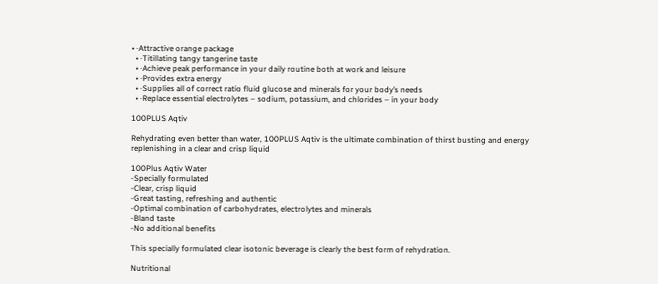• ·Attractive orange package
  • ·Titillating tangy tangerine taste
  • ·Achieve peak performance in your daily routine both at work and leisure
  • ·Provides extra energy
  • ·Supplies all of correct ratio fluid glucose and minerals for your body’s needs
  • ·Replace essential electrolytes – sodium, potassium, and chlorides – in your body

100PLUS Aqtiv

Rehydrating even better than water, 100PLUS Aqtiv is the ultimate combination of thirst busting and energy replenishing in a clear and crisp liquid

100Plus Aqtiv Water
-Specially formulated
-Clear, crisp liquid
-Great tasting, refreshing and authentic
-Optimal combination of carbohydrates, electrolytes and minerals
-Bland taste
-No additional benefits

This specially formulated clear isotonic beverage is clearly the best form of rehydration.

Nutritional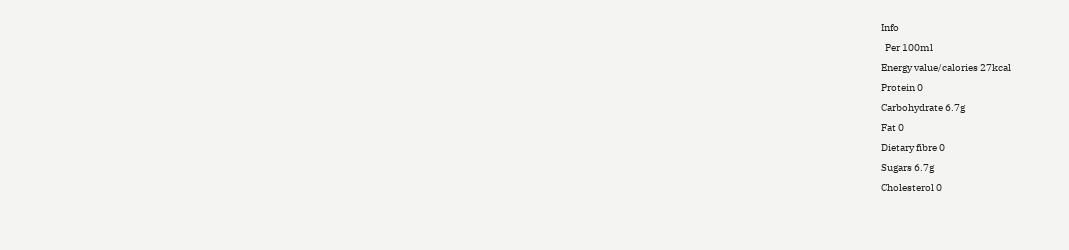Info
  Per 100ml
Energy value/calories 27kcal
Protein 0
Carbohydrate 6.7g
Fat 0
Dietary fibre 0
Sugars 6.7g
Cholesterol 0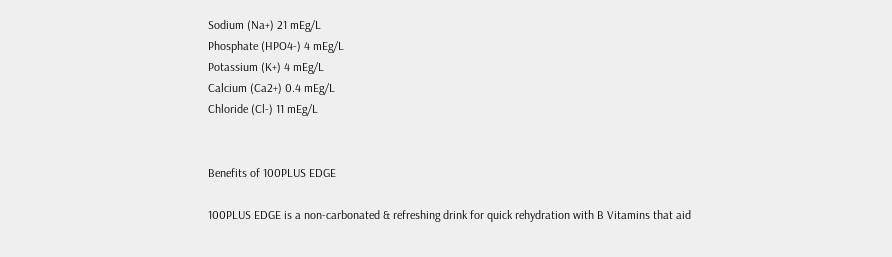Sodium (Na+) 21 mEg/L
Phosphate (HPO4-) 4 mEg/L
Potassium (K+) 4 mEg/L
Calcium (Ca2+) 0.4 mEg/L
Chloride (Cl-) 11 mEg/L


Benefits of 100PLUS EDGE

100PLUS EDGE is a non-carbonated & refreshing drink for quick rehydration with B Vitamins that aid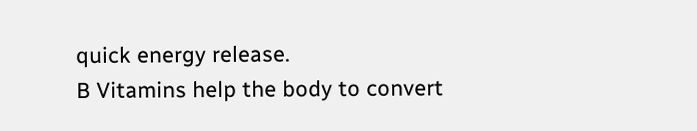quick energy release.
B Vitamins help the body to convert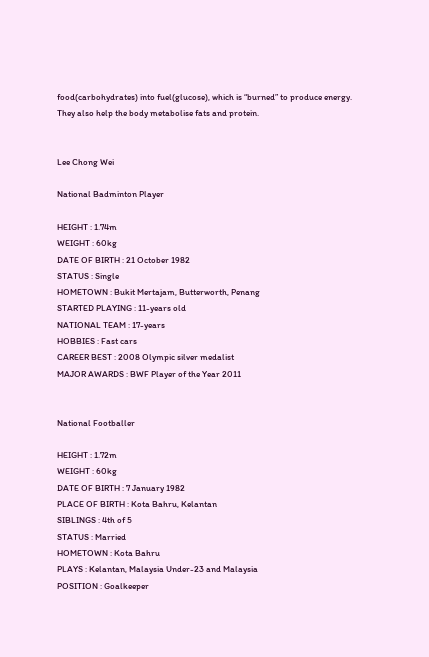food(carbohydrates) into fuel(glucose), which is “burned” to produce energy. They also help the body metabolise fats and protein.


Lee Chong Wei

National Badminton Player

HEIGHT : 1.74m
WEIGHT : 60kg
DATE OF BIRTH : 21 October 1982
STATUS : Single
HOMETOWN : Bukit Mertajam, Butterworth, Penang
STARTED PLAYING : 11-years old
NATIONAL TEAM : 17-years
HOBBIES : Fast cars
CAREER BEST : 2008 Olympic silver medalist
MAJOR AWARDS : BWF Player of the Year 2011


National Footballer

HEIGHT : 1.72m
WEIGHT : 60kg
DATE OF BIRTH : 7 January 1982
PLACE OF BIRTH : Kota Bahru, Kelantan
SIBLINGS : 4th of 5
STATUS : Married
HOMETOWN : Kota Bahru
PLAYS : Kelantan, Malaysia Under-23 and Malaysia
POSITION : Goalkeeper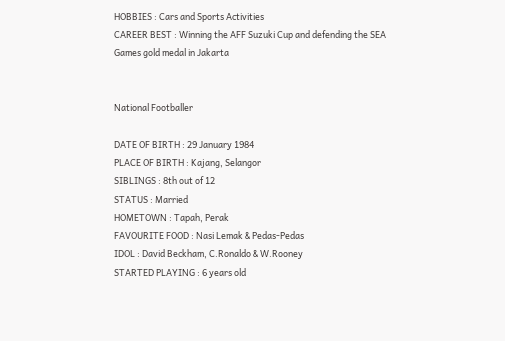HOBBIES : Cars and Sports Activities
CAREER BEST : Winning the AFF Suzuki Cup and defending the SEA Games gold medal in Jakarta


National Footballer

DATE OF BIRTH : 29 January 1984
PLACE OF BIRTH : Kajang, Selangor
SIBLINGS : 8th out of 12
STATUS : Married
HOMETOWN : Tapah, Perak
FAVOURITE FOOD : Nasi Lemak & Pedas-Pedas
IDOL : David Beckham, C.Ronaldo & W.Rooney
STARTED PLAYING : 6 years old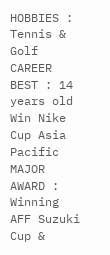HOBBIES : Tennis & Golf
CAREER BEST : 14 years old Win Nike Cup Asia Pacific
MAJOR AWARD : Winning AFF Suzuki Cup &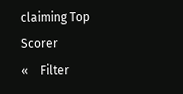claiming Top Scorer
«    Filter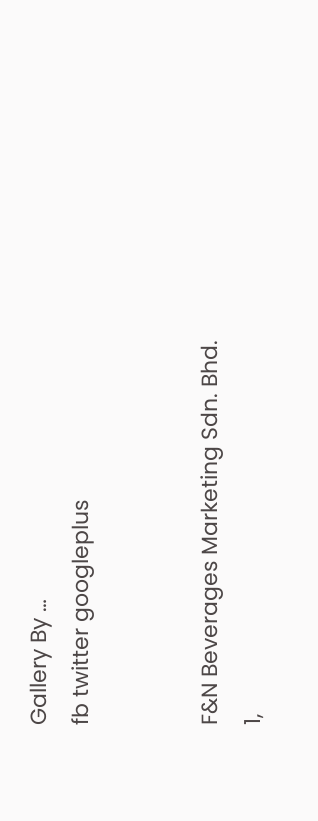Gallery By …
fb twitter googleplus


F&N Beverages Marketing Sdn. Bhd.
1,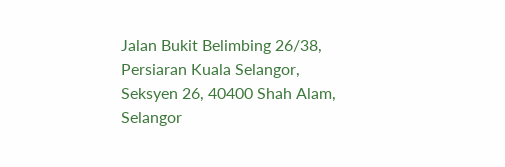Jalan Bukit Belimbing 26/38,
Persiaran Kuala Selangor,
Seksyen 26, 40400 Shah Alam,
Selangor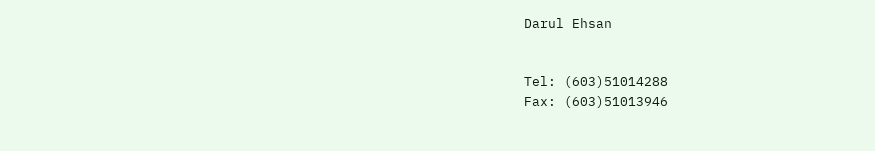Darul Ehsan


Tel: (603)51014288
Fax: (603)51013946